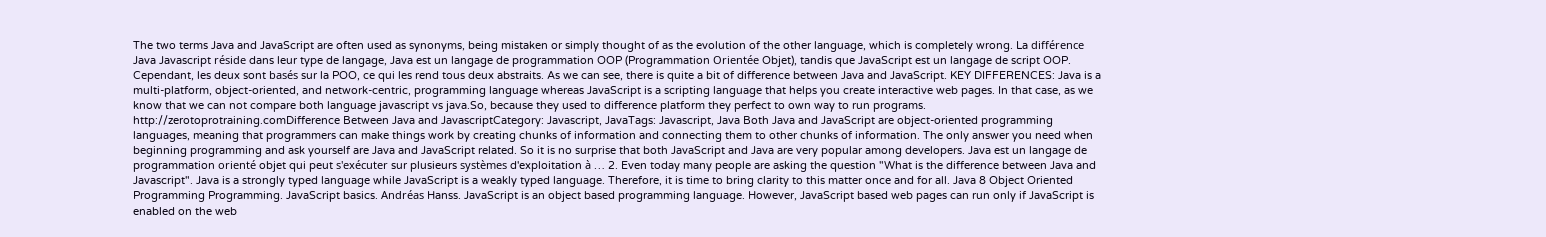The two terms Java and JavaScript are often used as synonyms, being mistaken or simply thought of as the evolution of the other language, which is completely wrong. La différence Java Javascript réside dans leur type de langage, Java est un langage de programmation OOP (Programmation Orientée Objet), tandis que JavaScript est un langage de script OOP. Cependant, les deux sont basés sur la POO, ce qui les rend tous deux abstraits. As we can see, there is quite a bit of difference between Java and JavaScript. KEY DIFFERENCES: Java is a multi-platform, object-oriented, and network-centric, programming language whereas JavaScript is a scripting language that helps you create interactive web pages. In that case, as we know that we can not compare both language javascript vs java.So, because they used to difference platform they perfect to own way to run programs. http://zerotoprotraining.comDifference Between Java and JavascriptCategory: Javascript, JavaTags: Javascript, Java Both Java and JavaScript are object-oriented programming languages, meaning that programmers can make things work by creating chunks of information and connecting them to other chunks of information. The only answer you need when beginning programming and ask yourself are Java and JavaScript related. So it is no surprise that both JavaScript and Java are very popular among developers. Java est un langage de programmation orienté objet qui peut s'exécuter sur plusieurs systèmes d'exploitation à … 2. Even today many people are asking the question "What is the difference between Java and Javascript". Java is a strongly typed language while JavaScript is a weakly typed language. Therefore, it is time to bring clarity to this matter once and for all. Java 8 Object Oriented Programming Programming. JavaScript basics. Andréas Hanss. JavaScript is an object based programming language. However, JavaScript based web pages can run only if JavaScript is enabled on the web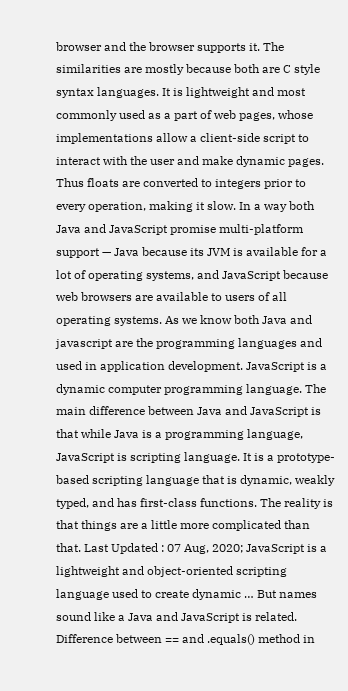browser and the browser supports it. The similarities are mostly because both are C style syntax languages. It is lightweight and most commonly used as a part of web pages, whose implementations allow a client-side script to interact with the user and make dynamic pages. Thus floats are converted to integers prior to every operation, making it slow. In a way both Java and JavaScript promise multi-platform support — Java because its JVM is available for a lot of operating systems, and JavaScript because web browsers are available to users of all operating systems. As we know both Java and javascript are the programming languages and used in application development. JavaScript is a dynamic computer programming language. The main difference between Java and JavaScript is that while Java is a programming language, JavaScript is scripting language. It is a prototype-based scripting language that is dynamic, weakly typed, and has first-class functions. The reality is that things are a little more complicated than that. Last Updated : 07 Aug, 2020; JavaScript is a lightweight and object-oriented scripting language used to create dynamic … But names sound like a Java and JavaScript is related. Difference between == and .equals() method in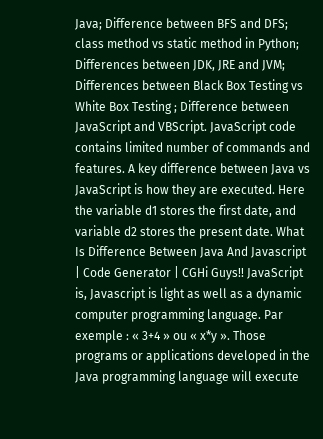Java; Difference between BFS and DFS; class method vs static method in Python; Differences between JDK, JRE and JVM; Differences between Black Box Testing vs White Box Testing ; Difference between JavaScript and VBScript. JavaScript code contains limited number of commands and features. A key difference between Java vs JavaScript is how they are executed. Here the variable d1 stores the first date, and variable d2 stores the present date. What Is Difference Between Java And Javascript | Code Generator | CGHi Guys!! JavaScript is, Javascript is light as well as a dynamic computer programming language. Par exemple : « 3+4 » ou « x*y ». Those programs or applications developed in the Java programming language will execute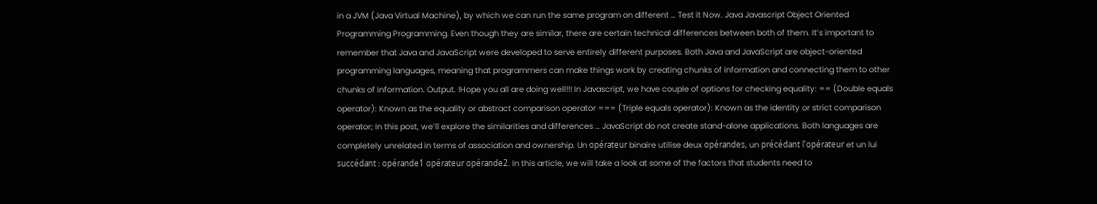in a JVM (Java Virtual Machine), by which we can run the same program on different … Test it Now. Java Javascript Object Oriented Programming Programming. Even though they are similar, there are certain technical differences between both of them. It’s important to remember that Java and JavaScript were developed to serve entirely different purposes. Both Java and JavaScript are object-oriented programming languages, meaning that programmers can make things work by creating chunks of information and connecting them to other chunks of information. Output. !Hope you all are doing well!!! In Javascript, we have couple of options for checking equality: == (Double equals operator): Known as the equality or abstract comparison operator === (Triple equals operator): Known as the identity or strict comparison operator; In this post, we’ll explore the similarities and differences … JavaScript do not create stand-alone applications. Both languages are completely unrelated in terms of association and ownership. Un opérateur binaire utilise deux opérandes, un précédant l'opérateur et un lui succédant : opérande1 opérateur opérande2. In this article, we will take a look at some of the factors that students need to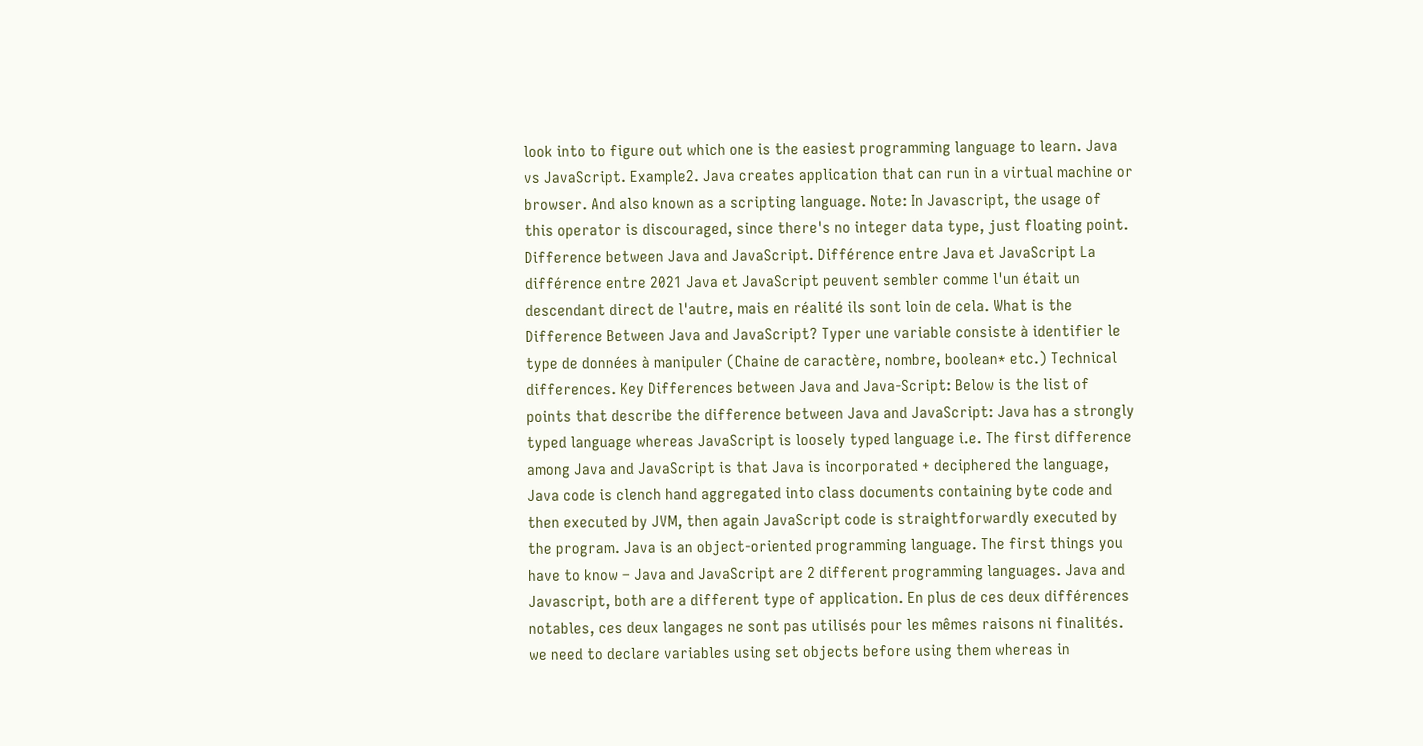look into to figure out which one is the easiest programming language to learn. Java vs JavaScript. Example2. Java creates application that can run in a virtual machine or browser. And also known as a scripting language. Note: In Javascript, the usage of this operator is discouraged, since there's no integer data type, just floating point. Difference between Java and JavaScript. Différence entre Java et JavaScript La différence entre 2021 Java et JavaScript peuvent sembler comme l'un était un descendant direct de l'autre, mais en réalité ils sont loin de cela. What is the Difference Between Java and JavaScript? Typer une variable consiste à identifier le type de données à manipuler (Chaine de caractère, nombre, boolean* etc.) Technical differences. Key Differences between Java and Java-Script: Below is the list of points that describe the difference between Java and JavaScript: Java has a strongly typed language whereas JavaScript is loosely typed language i.e. The first difference among Java and JavaScript is that Java is incorporated + deciphered the language, Java code is clench hand aggregated into class documents containing byte code and then executed by JVM, then again JavaScript code is straightforwardly executed by the program. Java is an object-oriented programming language. The first things you have to know – Java and JavaScript are 2 different programming languages. Java and Javascript, both are a different type of application. En plus de ces deux différences notables, ces deux langages ne sont pas utilisés pour les mêmes raisons ni finalités. we need to declare variables using set objects before using them whereas in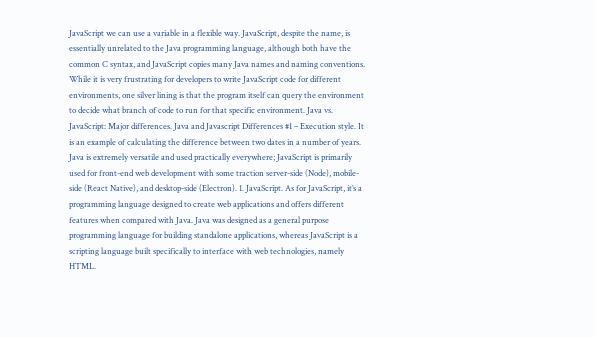JavaScript we can use a variable in a flexible way. JavaScript, despite the name, is essentially unrelated to the Java programming language, although both have the common C syntax, and JavaScript copies many Java names and naming conventions. While it is very frustrating for developers to write JavaScript code for different environments, one silver lining is that the program itself can query the environment to decide what branch of code to run for that specific environment. Java vs. JavaScript: Major differences. Java and Javascript Differences #1 – Execution style. It is an example of calculating the difference between two dates in a number of years. Java is extremely versatile and used practically everywhere; JavaScript is primarily used for front-end web development with some traction server-side (Node), mobile-side (React Native), and desktop-side (Electron). 1. JavaScript. As for JavaScript, it’s a programming language designed to create web applications and offers different features when compared with Java. Java was designed as a general purpose programming language for building standalone applications, whereas JavaScript is a scripting language built specifically to interface with web technologies, namely HTML.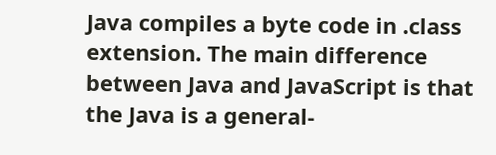Java compiles a byte code in .class extension. The main difference between Java and JavaScript is that the Java is a general-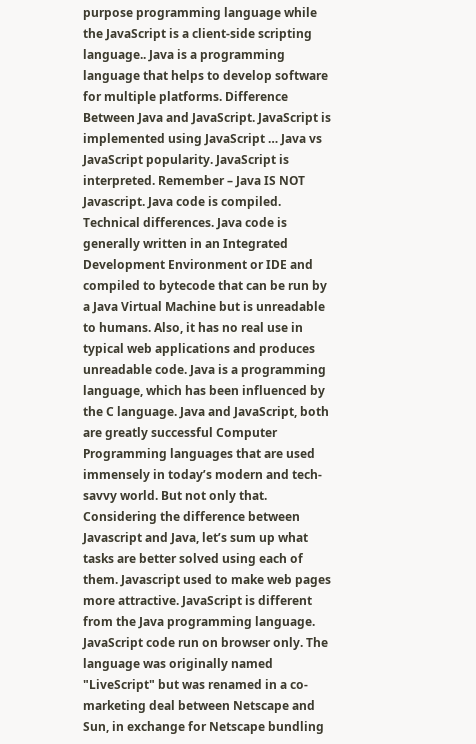purpose programming language while the JavaScript is a client-side scripting language.. Java is a programming language that helps to develop software for multiple platforms. Difference Between Java and JavaScript. JavaScript is implemented using JavaScript … Java vs JavaScript popularity. JavaScript is interpreted. Remember – Java IS NOT Javascript. Java code is compiled. Technical differences. Java code is generally written in an Integrated Development Environment or IDE and compiled to bytecode that can be run by a Java Virtual Machine but is unreadable to humans. Also, it has no real use in typical web applications and produces unreadable code. Java is a programming language, which has been influenced by the C language. Java and JavaScript, both are greatly successful Computer Programming languages that are used immensely in today’s modern and tech-savvy world. But not only that. Considering the difference between Javascript and Java, let’s sum up what tasks are better solved using each of them. Javascript used to make web pages more attractive. JavaScript is different from the Java programming language. JavaScript code run on browser only. The language was originally named "LiveScript" but was renamed in a co-marketing deal between Netscape and Sun, in exchange for Netscape bundling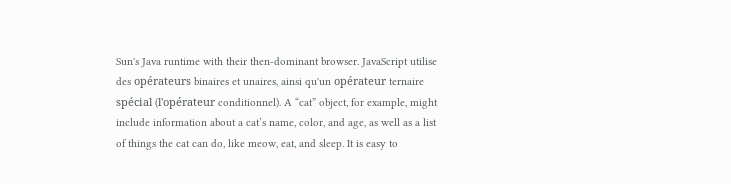Sun's Java runtime with their then-dominant browser. JavaScript utilise des opérateurs binaires et unaires, ainsi qu'un opérateur ternaire spécial (l'opérateur conditionnel). A “cat” object, for example, might include information about a cat’s name, color, and age, as well as a list of things the cat can do, like meow, eat, and sleep. It is easy to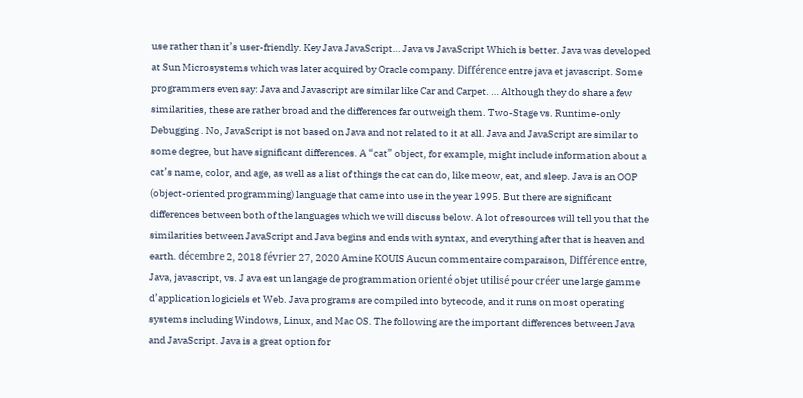use rather than it’s user-friendly. Key Java JavaScript… Java vs JavaScript Which is better. Java was developed at Sun Microsystems which was later acquired by Oracle company. Différence entre java et javascript. Some programmers even say: Java and Javascript are similar like Car and Carpet. … Although they do share a few similarities, these are rather broad and the differences far outweigh them. Two-Stage vs. Runtime-only Debugging . No, JavaScript is not based on Java and not related to it at all. Java and JavaScript are similar to some degree, but have significant differences. A “cat” object, for example, might include information about a cat’s name, color, and age, as well as a list of things the cat can do, like meow, eat, and sleep. Java is an OOP (object-oriented programming) language that came into use in the year 1995. But there are significant differences between both of the languages which we will discuss below. A lot of resources will tell you that the similarities between JavaScript and Java begins and ends with syntax, and everything after that is heaven and earth. décembre 2, 2018 février 27, 2020 Amine KOUIS Aucun commentaire comparaison, Différence entre, Java, javascript, vs. J ava est un langage de programmation orienté objet utilisé pour créer une large gamme d’application logiciels et Web. Java programs are compiled into bytecode, and it runs on most operating systems including Windows, Linux, and Mac OS. The following are the important differences between Java and JavaScript. Java is a great option for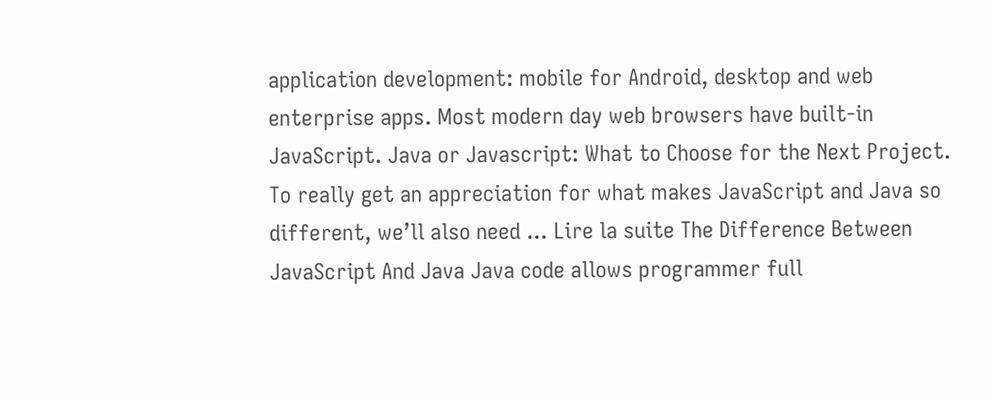application development: mobile for Android, desktop and web enterprise apps. Most modern day web browsers have built-in JavaScript. Java or Javascript: What to Choose for the Next Project. To really get an appreciation for what makes JavaScript and Java so different, we’ll also need ... Lire la suite The Difference Between JavaScript And Java Java code allows programmer full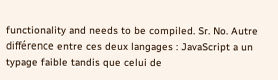functionality and needs to be compiled. Sr. No. Autre différence entre ces deux langages : JavaScript a un typage faible tandis que celui de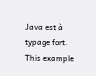Java est à typage fort. This example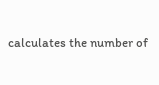calculates the number of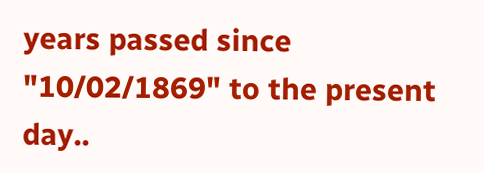years passed since "10/02/1869" to the present day..